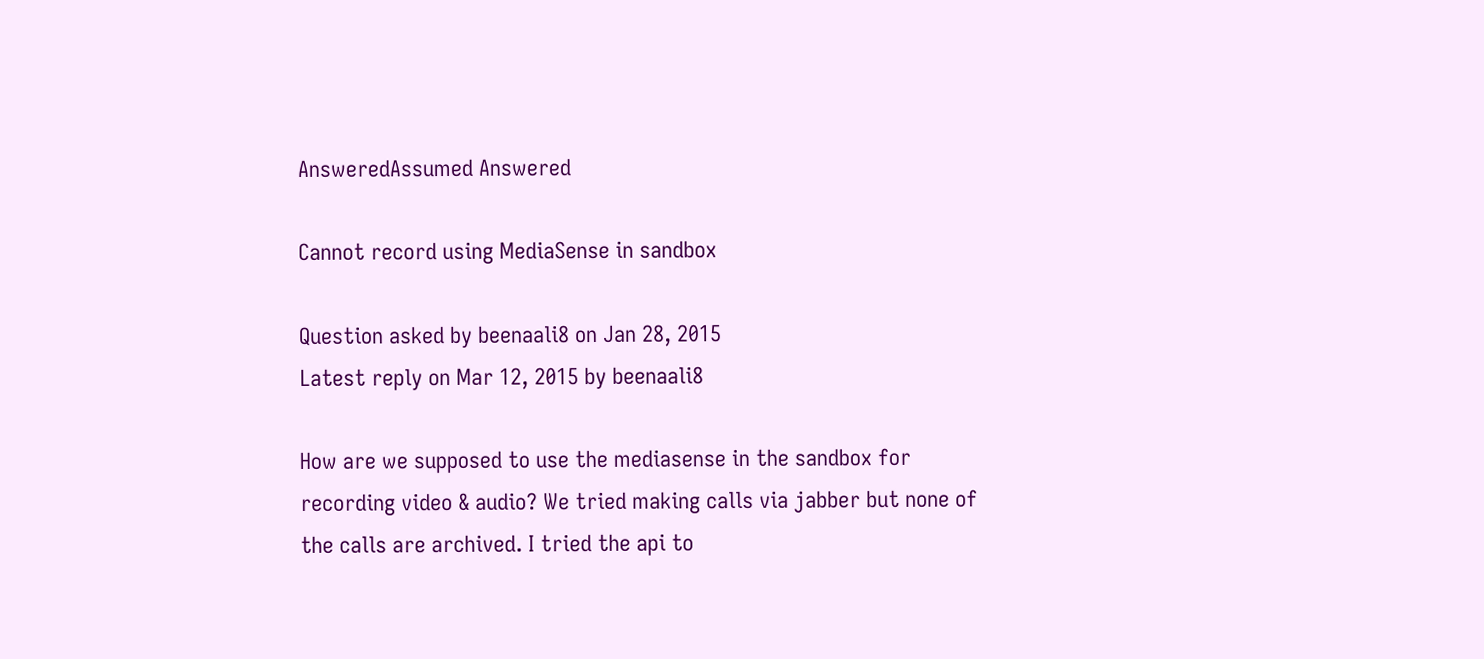AnsweredAssumed Answered

Cannot record using MediaSense in sandbox

Question asked by beenaali8 on Jan 28, 2015
Latest reply on Mar 12, 2015 by beenaali8

How are we supposed to use the mediasense in the sandbox for recording video & audio? We tried making calls via jabber but none of the calls are archived. I tried the api to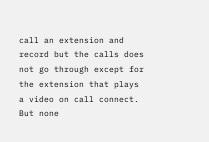call an extension and record but the calls does not go through except for the extension that plays a video on call connect. But none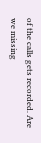of the calls gets recorded. Are we missing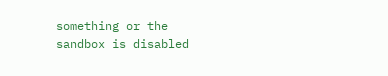something or the sandbox is disabled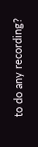to do any recording?